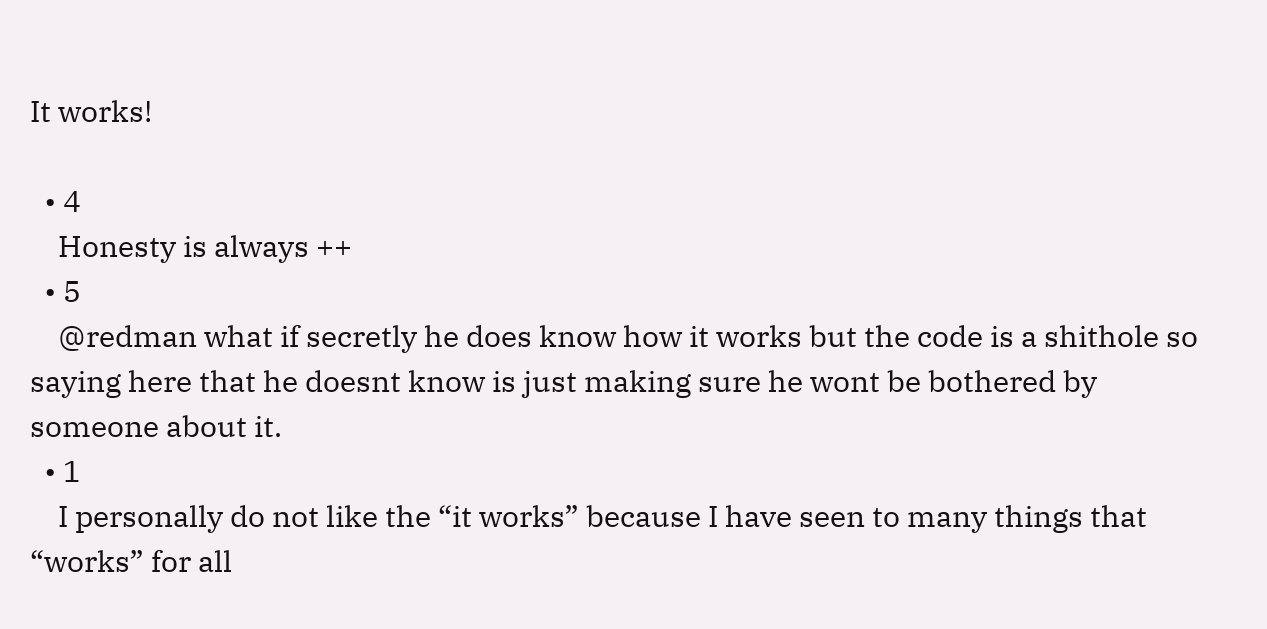It works!

  • 4
    Honesty is always ++
  • 5
    @redman what if secretly he does know how it works but the code is a shithole so saying here that he doesnt know is just making sure he wont be bothered by someone about it.
  • 1
    I personally do not like the “it works” because I have seen to many things that “works” for all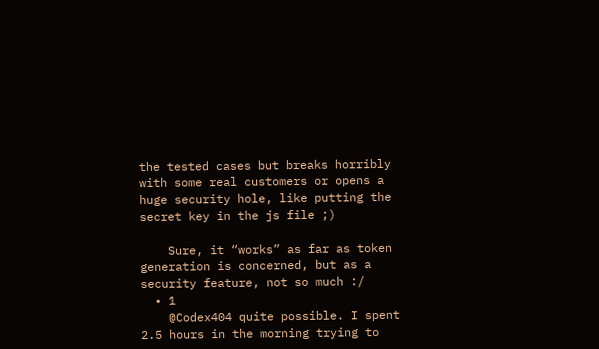the tested cases but breaks horribly with some real customers or opens a huge security hole, like putting the secret key in the js file ;)

    Sure, it “works” as far as token generation is concerned, but as a security feature, not so much :/
  • 1
    @Codex404 quite possible. I spent 2.5 hours in the morning trying to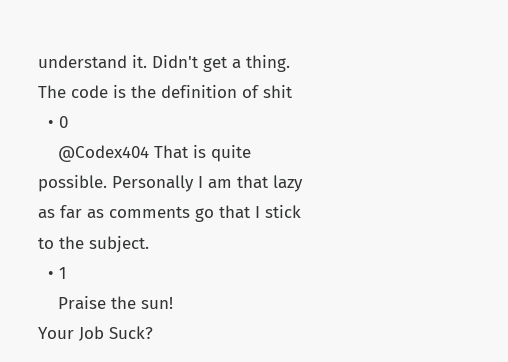understand it. Didn't get a thing. The code is the definition of shit
  • 0
    @Codex404 That is quite possible. Personally I am that lazy as far as comments go that I stick to the subject.
  • 1
    Praise the sun!
Your Job Suck?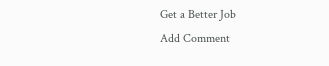Get a Better Job
Add Comment